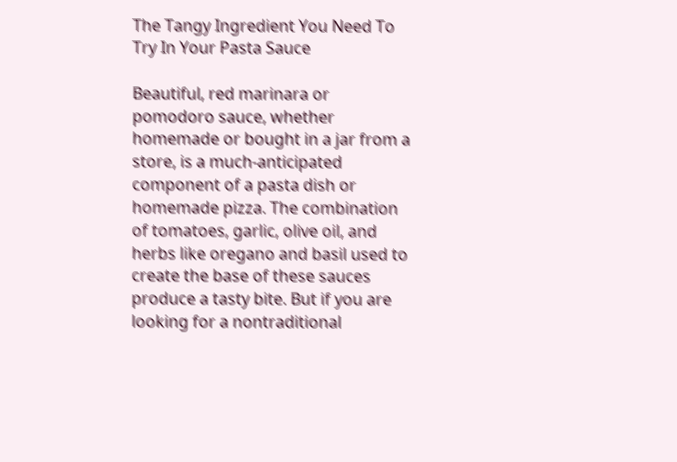The Tangy Ingredient You Need To Try In Your Pasta Sauce

Beautiful, red marinara or pomodoro sauce, whether homemade or bought in a jar from a store, is a much-anticipated component of a pasta dish or homemade pizza. The combination of tomatoes, garlic, olive oil, and herbs like oregano and basil used to create the base of these sauces produce a tasty bite. But if you are looking for a nontraditional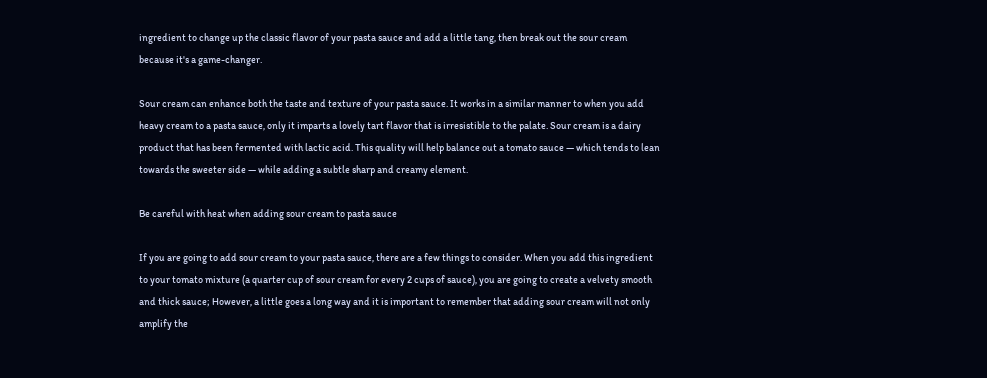ingredient to change up the classic flavor of your pasta sauce and add a little tang, then break out the sour cream because it's a game-changer.

Sour cream can enhance both the taste and texture of your pasta sauce. It works in a similar manner to when you add heavy cream to a pasta sauce, only it imparts a lovely tart flavor that is irresistible to the palate. Sour cream is a dairy product that has been fermented with lactic acid. This quality will help balance out a tomato sauce — which tends to lean towards the sweeter side — while adding a subtle sharp and creamy element.

Be careful with heat when adding sour cream to pasta sauce

If you are going to add sour cream to your pasta sauce, there are a few things to consider. When you add this ingredient to your tomato mixture (a quarter cup of sour cream for every 2 cups of sauce), you are going to create a velvety smooth and thick sauce; However, a little goes a long way and it is important to remember that adding sour cream will not only amplify the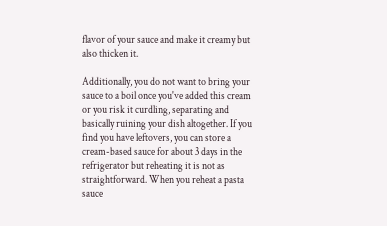flavor of your sauce and make it creamy but also thicken it.

Additionally, you do not want to bring your sauce to a boil once you've added this cream or you risk it curdling, separating and basically ruining your dish altogether. If you find you have leftovers, you can store a cream-based sauce for about 3 days in the refrigerator but reheating it is not as straightforward. When you reheat a pasta sauce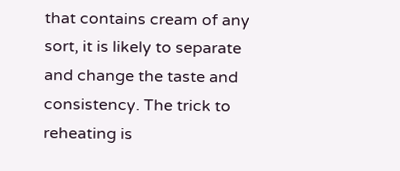that contains cream of any sort, it is likely to separate and change the taste and consistency. The trick to reheating is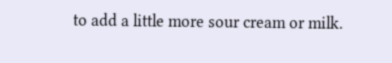to add a little more sour cream or milk.